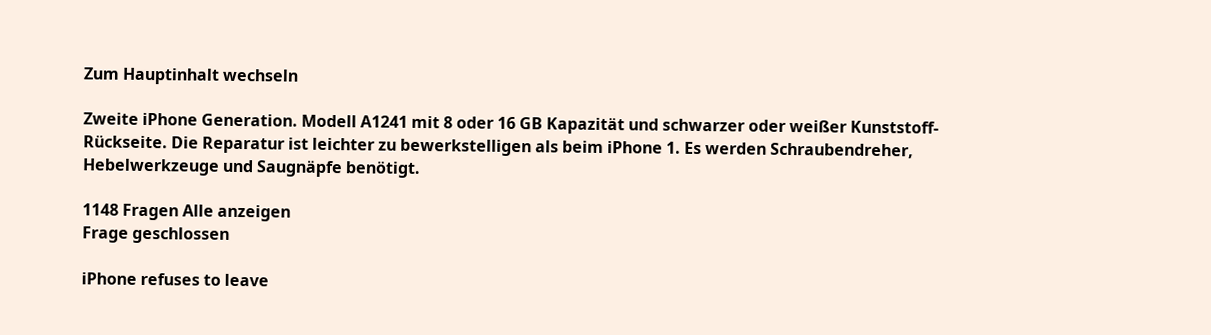Zum Hauptinhalt wechseln

Zweite iPhone Generation. Modell A1241 mit 8 oder 16 GB Kapazität und schwarzer oder weißer Kunststoff-Rückseite. Die Reparatur ist leichter zu bewerkstelligen als beim iPhone 1. Es werden Schraubendreher, Hebelwerkzeuge und Saugnäpfe benötigt.

1148 Fragen Alle anzeigen
Frage geschlossen

iPhone refuses to leave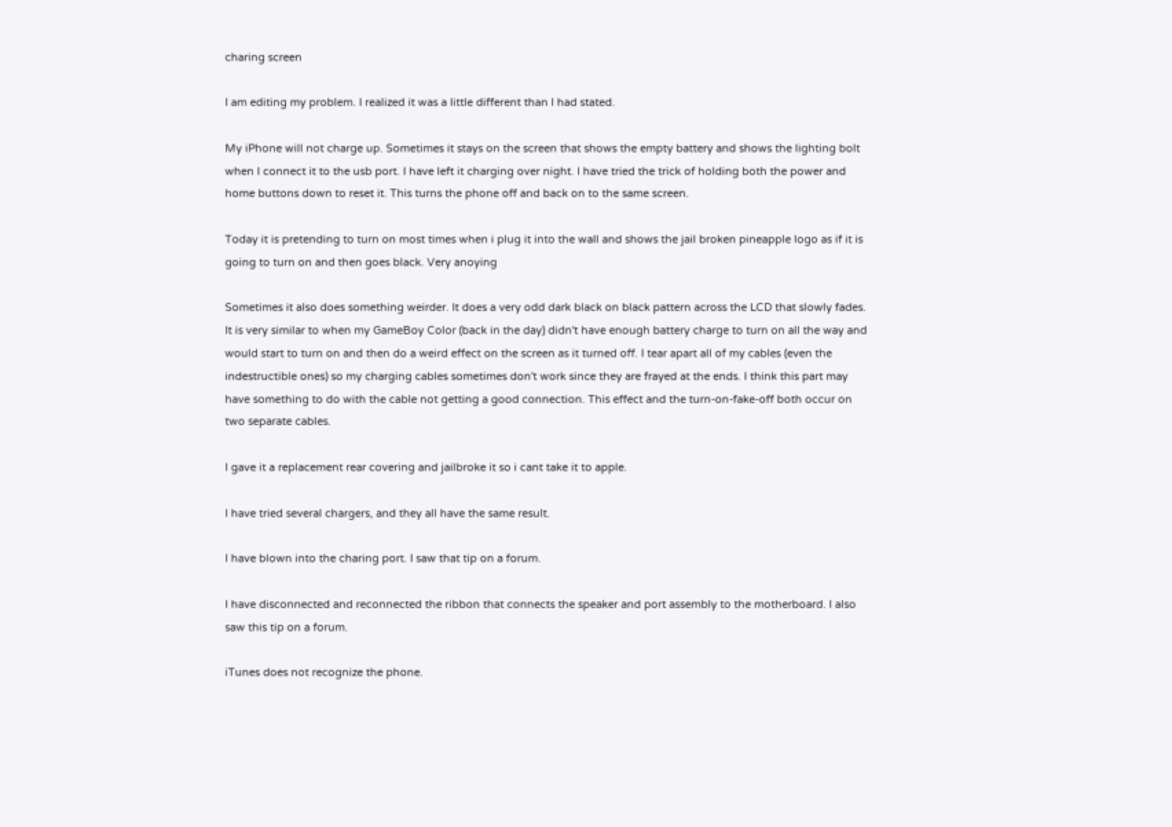charing screen

I am editing my problem. I realized it was a little different than I had stated.

My iPhone will not charge up. Sometimes it stays on the screen that shows the empty battery and shows the lighting bolt when I connect it to the usb port. I have left it charging over night. I have tried the trick of holding both the power and home buttons down to reset it. This turns the phone off and back on to the same screen.

Today it is pretending to turn on most times when i plug it into the wall and shows the jail broken pineapple logo as if it is going to turn on and then goes black. Very anoying

Sometimes it also does something weirder. It does a very odd dark black on black pattern across the LCD that slowly fades. It is very similar to when my GameBoy Color (back in the day) didn't have enough battery charge to turn on all the way and would start to turn on and then do a weird effect on the screen as it turned off. I tear apart all of my cables (even the indestructible ones) so my charging cables sometimes don't work since they are frayed at the ends. I think this part may have something to do with the cable not getting a good connection. This effect and the turn-on-fake-off both occur on two separate cables.

I gave it a replacement rear covering and jailbroke it so i cant take it to apple.

I have tried several chargers, and they all have the same result.

I have blown into the charing port. I saw that tip on a forum.

I have disconnected and reconnected the ribbon that connects the speaker and port assembly to the motherboard. I also saw this tip on a forum.

iTunes does not recognize the phone.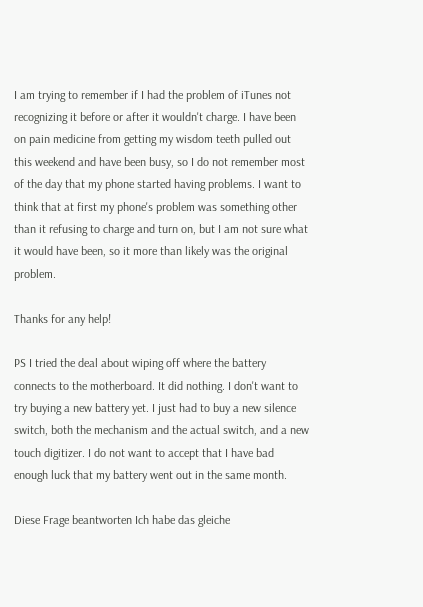I am trying to remember if I had the problem of iTunes not recognizing it before or after it wouldn't charge. I have been on pain medicine from getting my wisdom teeth pulled out this weekend and have been busy, so I do not remember most of the day that my phone started having problems. I want to think that at first my phone's problem was something other than it refusing to charge and turn on, but I am not sure what it would have been, so it more than likely was the original problem.

Thanks for any help!

PS I tried the deal about wiping off where the battery connects to the motherboard. It did nothing. I don't want to try buying a new battery yet. I just had to buy a new silence switch, both the mechanism and the actual switch, and a new touch digitizer. I do not want to accept that I have bad enough luck that my battery went out in the same month.

Diese Frage beantworten Ich habe das gleiche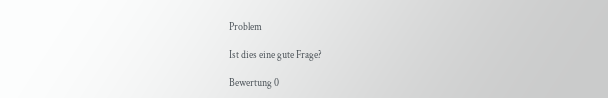Problem

Ist dies eine gute Frage?

Bewertung 0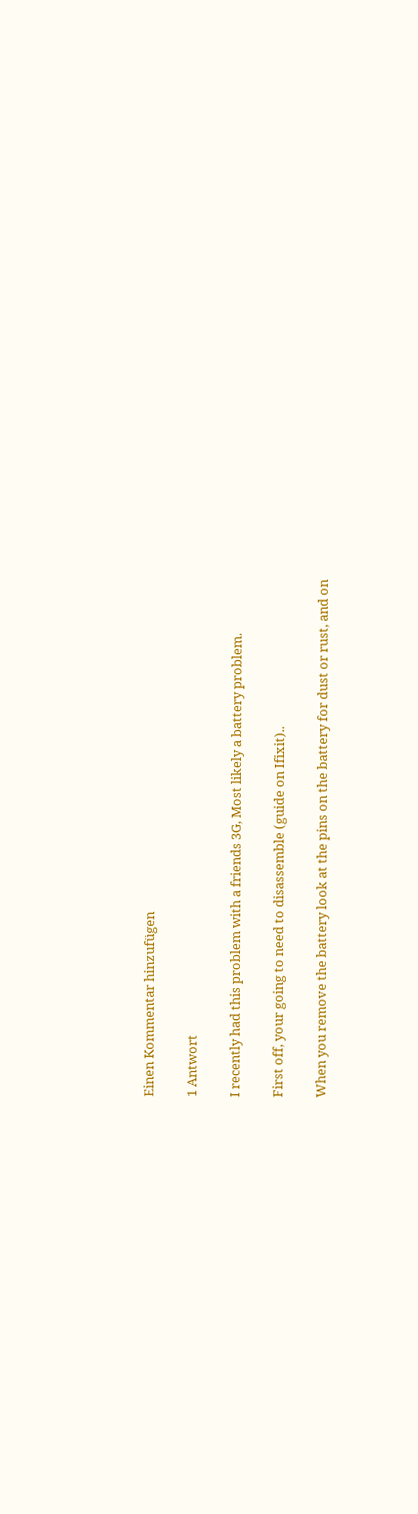Einen Kommentar hinzufügen

1 Antwort

I recently had this problem with a friends 3G, Most likely a battery problem.

First off, your going to need to disassemble (guide on Ifixit)..

When you remove the battery look at the pins on the battery for dust or rust, and on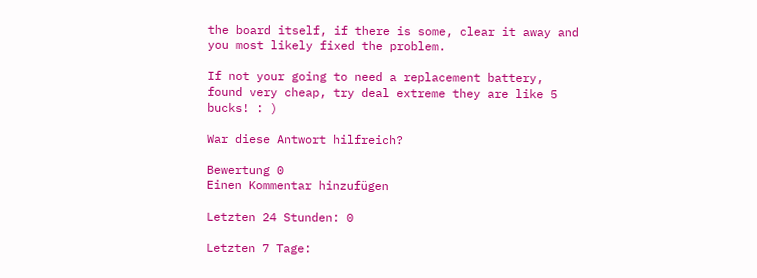the board itself, if there is some, clear it away and you most likely fixed the problem.

If not your going to need a replacement battery, found very cheap, try deal extreme they are like 5 bucks! : )

War diese Antwort hilfreich?

Bewertung 0
Einen Kommentar hinzufügen

Letzten 24 Stunden: 0

Letzten 7 Tage: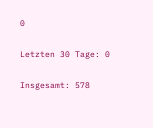0

Letzten 30 Tage: 0

Insgesamt: 578